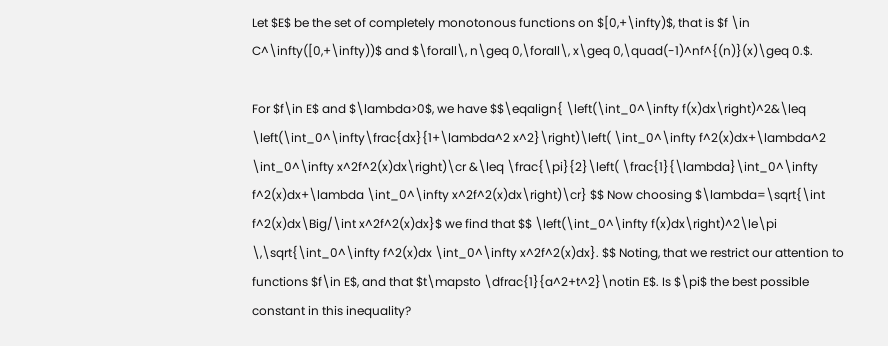Let $E$ be the set of completely monotonous functions on $[0,+\infty)$, that is $f \in C^\infty([0,+\infty))$ and $\forall\, n\geq 0,\forall\, x\geq 0,\quad(-1)^nf^{(n)}(x)\geq 0.$.

For $f\in E$ and $\lambda>0$, we have $$\eqalign{ \left(\int_0^\infty f(x)dx\right)^2&\leq \left(\int_0^\infty\frac{dx}{1+\lambda^2 x^2}\right)\left( \int_0^\infty f^2(x)dx+\lambda^2 \int_0^\infty x^2f^2(x)dx\right)\cr &\leq \frac{\pi}{2}\left( \frac{1}{\lambda}\int_0^\infty f^2(x)dx+\lambda \int_0^\infty x^2f^2(x)dx\right)\cr} $$ Now choosing $\lambda=\sqrt{\int f^2(x)dx\Big/\int x^2f^2(x)dx}$ we find that $$ \left(\int_0^\infty f(x)dx\right)^2\le\pi \,\sqrt{\int_0^\infty f^2(x)dx \int_0^\infty x^2f^2(x)dx}. $$ Noting, that we restrict our attention to functions $f\in E$, and that $t\mapsto \dfrac{1}{a^2+t^2}\notin E$. Is $\pi$ the best possible constant in this inequality?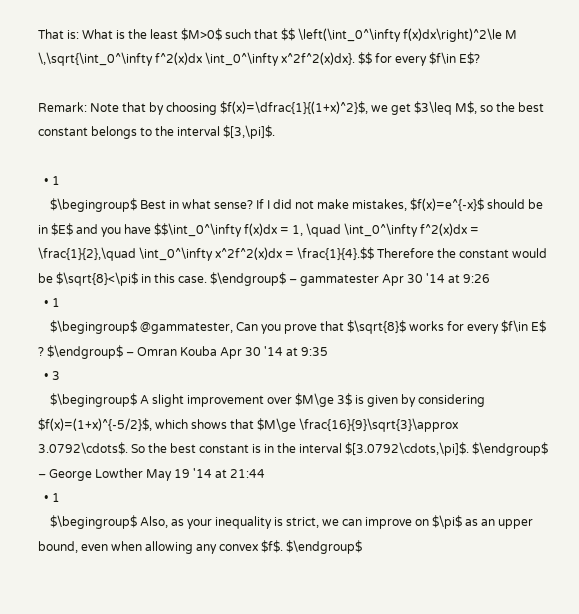That is: What is the least $M>0$ such that $$ \left(\int_0^\infty f(x)dx\right)^2\le M \,\sqrt{\int_0^\infty f^2(x)dx \int_0^\infty x^2f^2(x)dx}. $$ for every $f\in E$?

Remark: Note that by choosing $f(x)=\dfrac{1}{(1+x)^2}$, we get $3\leq M$, so the best constant belongs to the interval $[3,\pi]$.

  • 1
    $\begingroup$ Best in what sense? If I did not make mistakes, $f(x)=e^{-x}$ should be in $E$ and you have $$\int_0^\infty f(x)dx = 1, \quad \int_0^\infty f^2(x)dx = \frac{1}{2},\quad \int_0^\infty x^2f^2(x)dx = \frac{1}{4}.$$ Therefore the constant would be $\sqrt{8}<\pi$ in this case. $\endgroup$ – gammatester Apr 30 '14 at 9:26
  • 1
    $\begingroup$ @gammatester, Can you prove that $\sqrt{8}$ works for every $f\in E$ ? $\endgroup$ – Omran Kouba Apr 30 '14 at 9:35
  • 3
    $\begingroup$ A slight improvement over $M\ge 3$ is given by considering $f(x)=(1+x)^{-5/2}$, which shows that $M\ge \frac{16}{9}\sqrt{3}\approx 3.0792\cdots$. So the best constant is in the interval $[3.0792\cdots,\pi]$. $\endgroup$ – George Lowther May 19 '14 at 21:44
  • 1
    $\begingroup$ Also, as your inequality is strict, we can improve on $\pi$ as an upper bound, even when allowing any convex $f$. $\endgroup$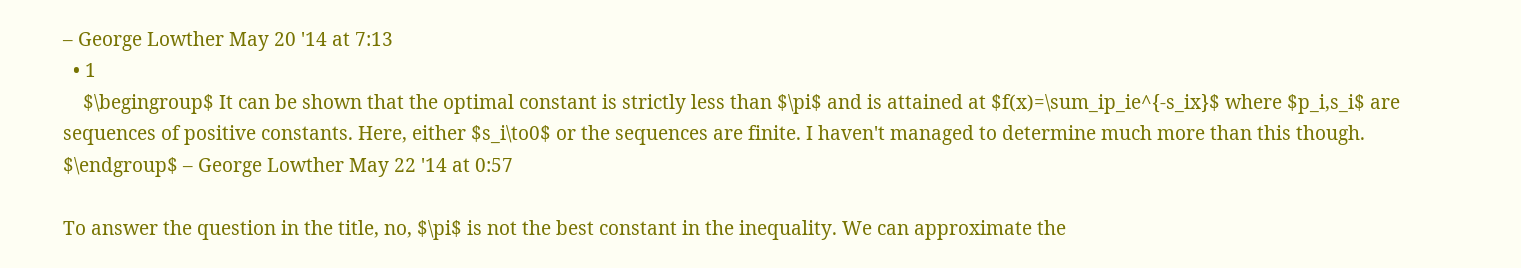– George Lowther May 20 '14 at 7:13
  • 1
    $\begingroup$ It can be shown that the optimal constant is strictly less than $\pi$ and is attained at $f(x)=\sum_ip_ie^{-s_ix}$ where $p_i,s_i$ are sequences of positive constants. Here, either $s_i\to0$ or the sequences are finite. I haven't managed to determine much more than this though. $\endgroup$ – George Lowther May 22 '14 at 0:57

To answer the question in the title, no, $\pi$ is not the best constant in the inequality. We can approximate the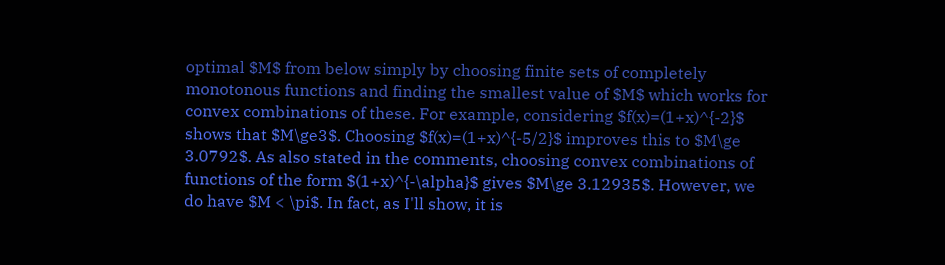optimal $M$ from below simply by choosing finite sets of completely monotonous functions and finding the smallest value of $M$ which works for convex combinations of these. For example, considering $f(x)=(1+x)^{-2}$ shows that $M\ge3$. Choosing $f(x)=(1+x)^{-5/2}$ improves this to $M\ge 3.0792$. As also stated in the comments, choosing convex combinations of functions of the form $(1+x)^{-\alpha}$ gives $M\ge 3.12935$. However, we do have $M < \pi$. In fact, as I'll show, it is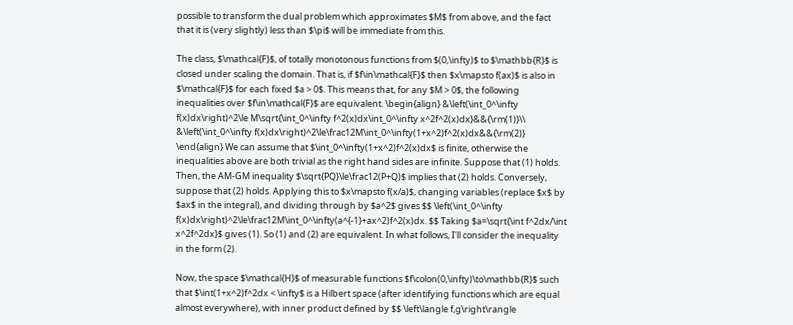possible to transform the dual problem which approximates $M$ from above, and the fact that it is (very slightly) less than $\pi$ will be immediate from this.

The class, $\mathcal{F}$, of totally monotonous functions from $(0,\infty)$ to $\mathbb{R}$ is closed under scaling the domain. That is, if $f\in\mathcal{F}$ then $x\mapsto f(ax)$ is also in $\mathcal{F}$ for each fixed $a > 0$. This means that, for any $M > 0$, the following inequalities over $f\in\mathcal{F}$ are equivalent. \begin{align} &\left(\int_0^\infty f(x)dx\right)^2\le M\sqrt{\int_0^\infty f^2(x)dx\int_0^\infty x^2f^2(x)dx}&&{\rm(1)}\\ &\left(\int_0^\infty f(x)dx\right)^2\le\frac12M\int_0^\infty(1+x^2)f^2(x)dx&&{\rm(2)} \end{align} We can assume that $\int_0^\infty(1+x^2)f^2(x)dx$ is finite, otherwise the inequalities above are both trivial as the right hand sides are infinite. Suppose that (1) holds. Then, the AM-GM inequality $\sqrt{PQ}\le\frac12(P+Q)$ implies that (2) holds. Conversely, suppose that (2) holds. Applying this to $x\mapsto f(x/a)$, changing variables (replace $x$ by $ax$ in the integral), and dividing through by $a^2$ gives $$ \left(\int_0^\infty f(x)dx\right)^2\le\frac12M\int_0^\infty(a^{-1}+ax^2)f^2(x)dx. $$ Taking $a=\sqrt{\int f^2dx/\int x^2f^2dx}$ gives (1). So (1) and (2) are equivalent. In what follows, I'll consider the inequality in the form (2).

Now, the space $\mathcal{H}$ of measurable functions $f\colon(0,\infty)\to\mathbb{R}$ such that $\int(1+x^2)f^2dx < \infty$ is a Hilbert space (after identifying functions which are equal almost everywhere), with inner product defined by $$ \left\langle f,g\right\rangle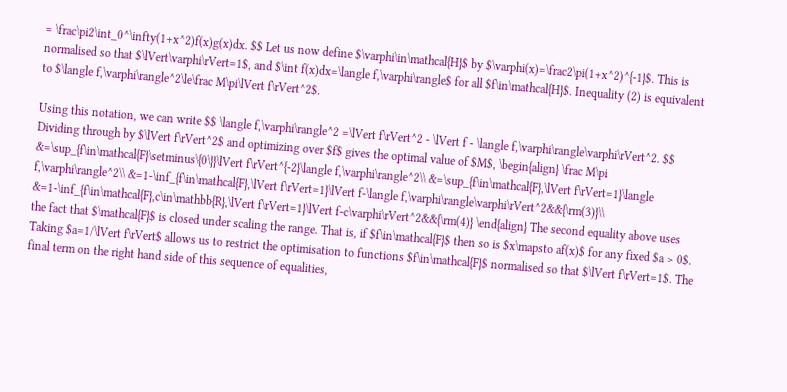= \frac\pi2\int_0^\infty(1+x^2)f(x)g(x)dx. $$ Let us now define $\varphi\in\mathcal{H}$ by $\varphi(x)=\frac2\pi(1+x^2)^{-1}$. This is normalised so that $\lVert\varphi\rVert=1$, and $\int f(x)dx=\langle f,\varphi\rangle$ for all $f\in\mathcal{H}$. Inequality (2) is equivalent to $\langle f,\varphi\rangle^2\le\frac M\pi\lVert f\rVert^2$.

Using this notation, we can write $$ \langle f,\varphi\rangle^2 =\lVert f\rVert^2 - \lVert f - \langle f,\varphi\rangle\varphi\rVert^2. $$ Dividing through by $\lVert f\rVert^2$ and optimizing over $f$ gives the optimal value of $M$, \begin{align} \frac M\pi &=\sup_{f\in\mathcal{F}\setminus\{0\}}\lVert f\rVert^{-2}\langle f,\varphi\rangle^2\\ &=\sup_{f\in\mathcal{F},\lVert f\rVert=1}\langle f,\varphi\rangle^2\\ &=1-\inf_{f\in\mathcal{F},\lVert f\rVert=1}\lVert f-\langle f,\varphi\rangle\varphi\rVert^2&&{\rm(3)}\\ &=1-\inf_{f\in\mathcal{F},c\in\mathbb{R},\lVert f\rVert=1}\lVert f-c\varphi\rVert^2&&{\rm(4)} \end{align} The second equality above uses the fact that $\mathcal{F}$ is closed under scaling the range. That is, if $f\in\mathcal{F}$ then so is $x\mapsto af(x)$ for any fixed $a > 0$. Taking $a=1/\lVert f\rVert$ allows us to restrict the optimisation to functions $f\in\mathcal{F}$ normalised so that $\lVert f\rVert=1$. The final term on the right hand side of this sequence of equalities,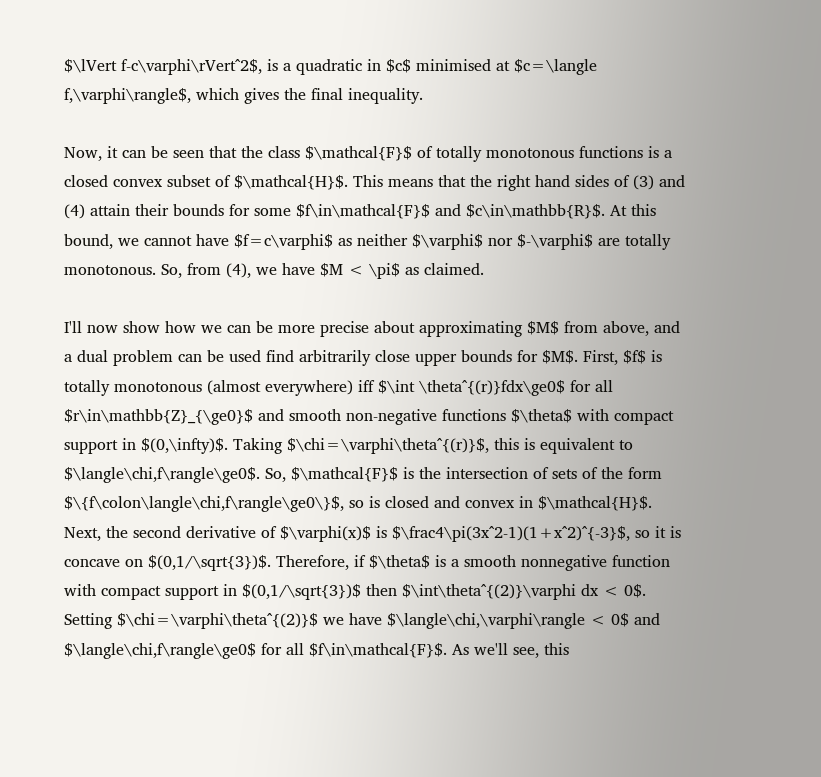$\lVert f-c\varphi\rVert^2$, is a quadratic in $c$ minimised at $c=\langle f,\varphi\rangle$, which gives the final inequality.

Now, it can be seen that the class $\mathcal{F}$ of totally monotonous functions is a closed convex subset of $\mathcal{H}$. This means that the right hand sides of (3) and (4) attain their bounds for some $f\in\mathcal{F}$ and $c\in\mathbb{R}$. At this bound, we cannot have $f=c\varphi$ as neither $\varphi$ nor $-\varphi$ are totally monotonous. So, from (4), we have $M < \pi$ as claimed.

I'll now show how we can be more precise about approximating $M$ from above, and a dual problem can be used find arbitrarily close upper bounds for $M$. First, $f$ is totally monotonous (almost everywhere) iff $\int \theta^{(r)}fdx\ge0$ for all $r\in\mathbb{Z}_{\ge0}$ and smooth non-negative functions $\theta$ with compact support in $(0,\infty)$. Taking $\chi=\varphi\theta^{(r)}$, this is equivalent to $\langle\chi,f\rangle\ge0$. So, $\mathcal{F}$ is the intersection of sets of the form $\{f\colon\langle\chi,f\rangle\ge0\}$, so is closed and convex in $\mathcal{H}$. Next, the second derivative of $\varphi(x)$ is $\frac4\pi(3x^2-1)(1+x^2)^{-3}$, so it is concave on $(0,1/\sqrt{3})$. Therefore, if $\theta$ is a smooth nonnegative function with compact support in $(0,1/\sqrt{3})$ then $\int\theta^{(2)}\varphi dx < 0$. Setting $\chi=\varphi\theta^{(2)}$ we have $\langle\chi,\varphi\rangle < 0$ and $\langle\chi,f\rangle\ge0$ for all $f\in\mathcal{F}$. As we'll see, this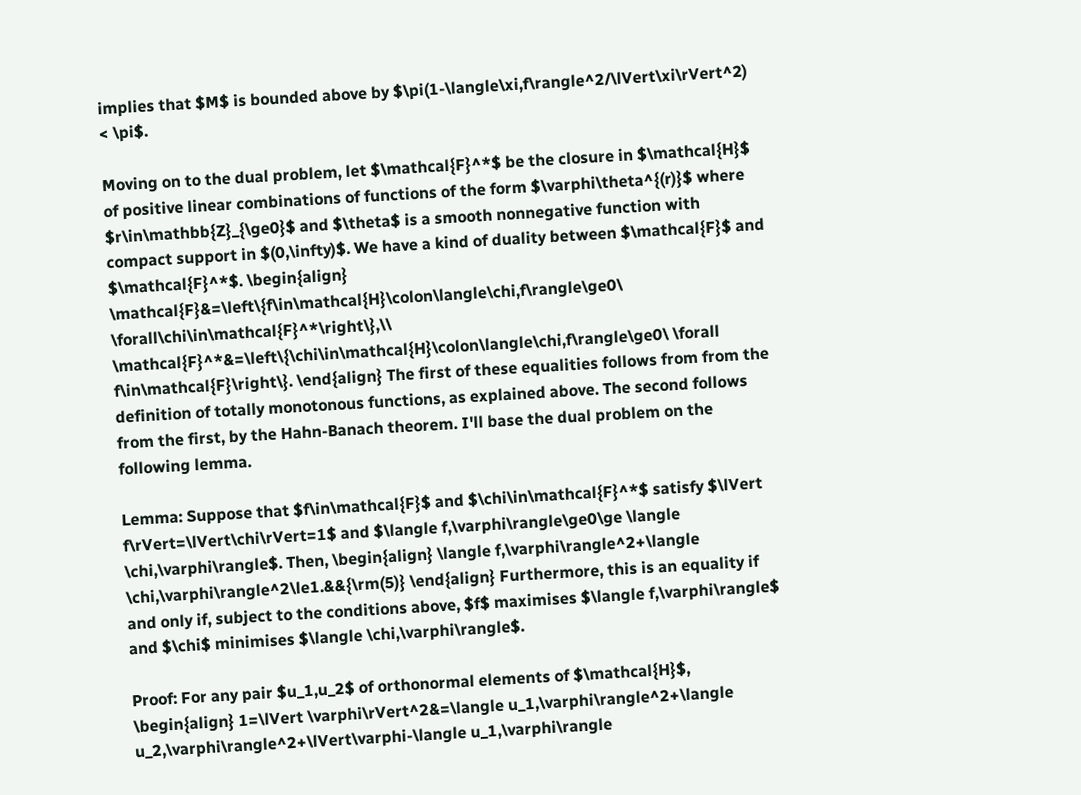implies that $M$ is bounded above by $\pi(1-\langle\xi,f\rangle^2/\lVert\xi\rVert^2) < \pi$.

Moving on to the dual problem, let $\mathcal{F}^*$ be the closure in $\mathcal{H}$ of positive linear combinations of functions of the form $\varphi\theta^{(r)}$ where $r\in\mathbb{Z}_{\ge0}$ and $\theta$ is a smooth nonnegative function with compact support in $(0,\infty)$. We have a kind of duality between $\mathcal{F}$ and $\mathcal{F}^*$. \begin{align} \mathcal{F}&=\left\{f\in\mathcal{H}\colon\langle\chi,f\rangle\ge0\ \forall\chi\in\mathcal{F}^*\right\},\\ \mathcal{F}^*&=\left\{\chi\in\mathcal{H}\colon\langle\chi,f\rangle\ge0\ \forall f\in\mathcal{F}\right\}. \end{align} The first of these equalities follows from from the definition of totally monotonous functions, as explained above. The second follows from the first, by the Hahn-Banach theorem. I'll base the dual problem on the following lemma.

Lemma: Suppose that $f\in\mathcal{F}$ and $\chi\in\mathcal{F}^*$ satisfy $\lVert f\rVert=\lVert\chi\rVert=1$ and $\langle f,\varphi\rangle\ge0\ge \langle \chi,\varphi\rangle$. Then, \begin{align} \langle f,\varphi\rangle^2+\langle \chi,\varphi\rangle^2\le1.&&{\rm(5)} \end{align} Furthermore, this is an equality if and only if, subject to the conditions above, $f$ maximises $\langle f,\varphi\rangle$ and $\chi$ minimises $\langle \chi,\varphi\rangle$.

Proof: For any pair $u_1,u_2$ of orthonormal elements of $\mathcal{H}$, \begin{align} 1=\lVert \varphi\rVert^2&=\langle u_1,\varphi\rangle^2+\langle u_2,\varphi\rangle^2+\lVert\varphi-\langle u_1,\varphi\rangle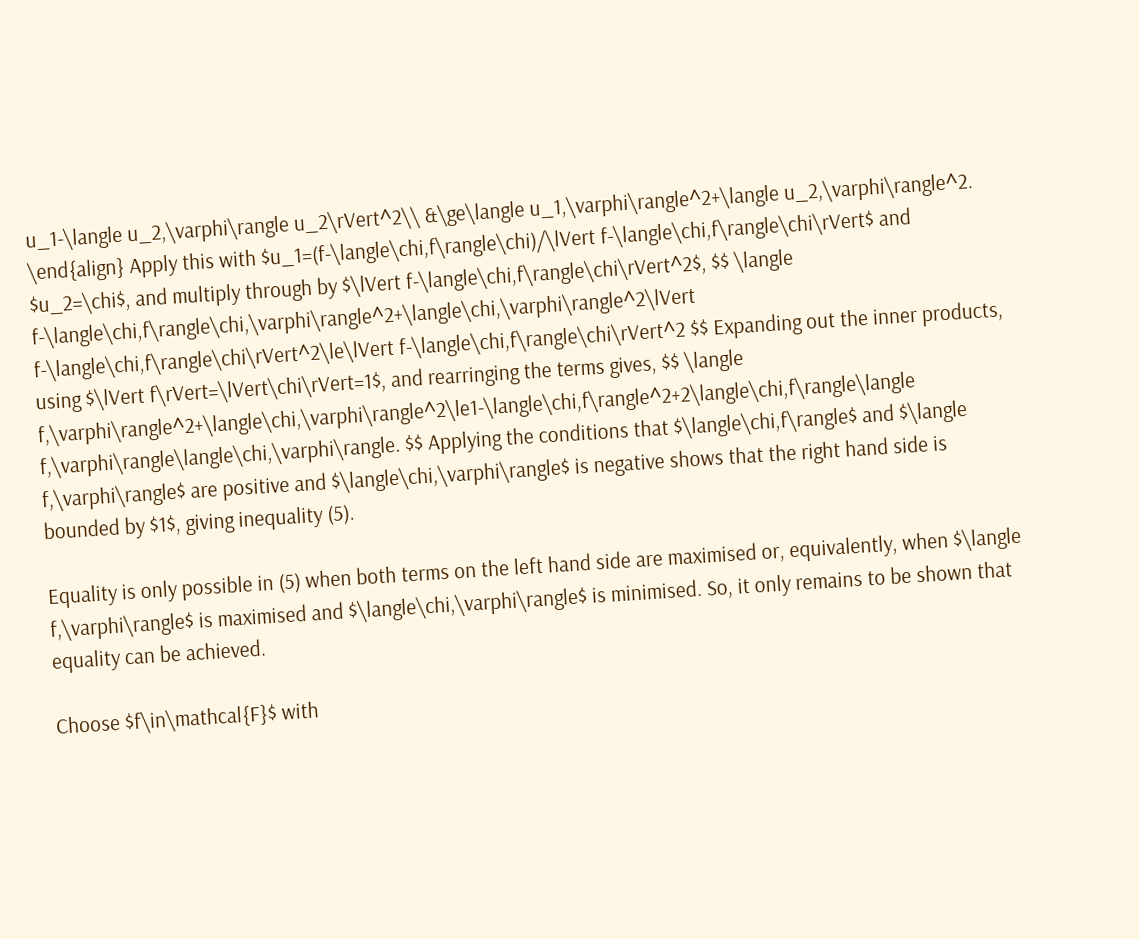u_1-\langle u_2,\varphi\rangle u_2\rVert^2\\ &\ge\langle u_1,\varphi\rangle^2+\langle u_2,\varphi\rangle^2. \end{align} Apply this with $u_1=(f-\langle\chi,f\rangle\chi)/\lVert f-\langle\chi,f\rangle\chi\rVert$ and $u_2=\chi$, and multiply through by $\lVert f-\langle\chi,f\rangle\chi\rVert^2$, $$ \langle f-\langle\chi,f\rangle\chi,\varphi\rangle^2+\langle\chi,\varphi\rangle^2\lVert f-\langle\chi,f\rangle\chi\rVert^2\le\lVert f-\langle\chi,f\rangle\chi\rVert^2 $$ Expanding out the inner products, using $\lVert f\rVert=\lVert\chi\rVert=1$, and rearringing the terms gives, $$ \langle f,\varphi\rangle^2+\langle\chi,\varphi\rangle^2\le1-\langle\chi,f\rangle^2+2\langle\chi,f\rangle\langle f,\varphi\rangle\langle\chi,\varphi\rangle. $$ Applying the conditions that $\langle\chi,f\rangle$ and $\langle f,\varphi\rangle$ are positive and $\langle\chi,\varphi\rangle$ is negative shows that the right hand side is bounded by $1$, giving inequality (5).

Equality is only possible in (5) when both terms on the left hand side are maximised or, equivalently, when $\langle f,\varphi\rangle$ is maximised and $\langle\chi,\varphi\rangle$ is minimised. So, it only remains to be shown that equality can be achieved.

Choose $f\in\mathcal{F}$ with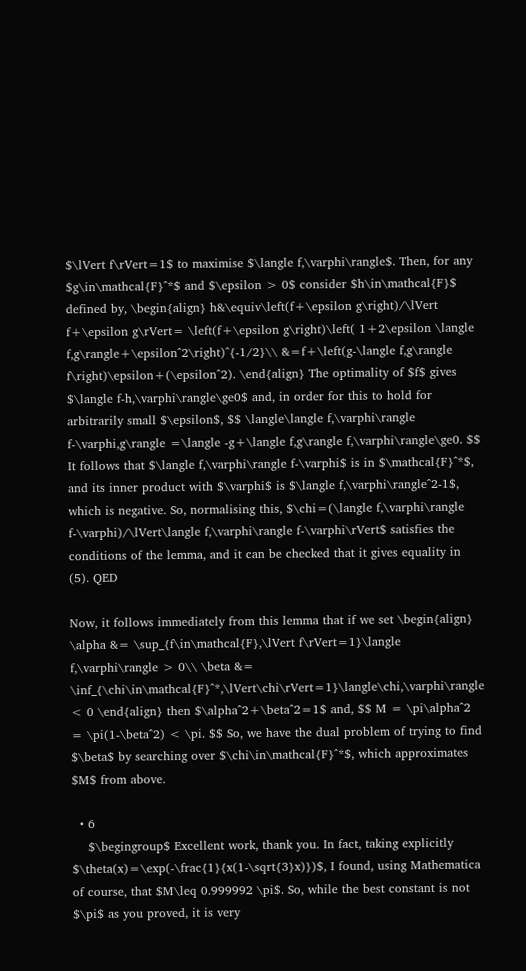$\lVert f\rVert=1$ to maximise $\langle f,\varphi\rangle$. Then, for any $g\in\mathcal{F}^*$ and $\epsilon > 0$ consider $h\in\mathcal{F}$ defined by, \begin{align} h&\equiv\left(f+\epsilon g\right)/\lVert f+\epsilon g\rVert= \left(f+\epsilon g\right)\left( 1+2\epsilon \langle f,g\rangle+\epsilon^2\right)^{-1/2}\\ &=f+\left(g-\langle f,g\rangle f\right)\epsilon+(\epsilon^2). \end{align} The optimality of $f$ gives $\langle f-h,\varphi\rangle\ge0$ and, in order for this to hold for arbitrarily small $\epsilon$, $$ \langle\langle f,\varphi\rangle f-\varphi,g\rangle =\langle -g+\langle f,g\rangle f,\varphi\rangle\ge0. $$ It follows that $\langle f,\varphi\rangle f-\varphi$ is in $\mathcal{F}^*$, and its inner product with $\varphi$ is $\langle f,\varphi\rangle^2-1$, which is negative. So, normalising this, $\chi=(\langle f,\varphi\rangle f-\varphi)/\lVert\langle f,\varphi\rangle f-\varphi\rVert$ satisfies the conditions of the lemma, and it can be checked that it gives equality in (5). QED

Now, it follows immediately from this lemma that if we set \begin{align} \alpha &= \sup_{f\in\mathcal{F},\lVert f\rVert=1}\langle f,\varphi\rangle > 0\\ \beta &= \inf_{\chi\in\mathcal{F}^*,\lVert\chi\rVert=1}\langle\chi,\varphi\rangle < 0 \end{align} then $\alpha^2+\beta^2=1$ and, $$ M = \pi\alpha^2 = \pi(1-\beta^2) < \pi. $$ So, we have the dual problem of trying to find $\beta$ by searching over $\chi\in\mathcal{F}^*$, which approximates $M$ from above.

  • 6
    $\begingroup$ Excellent work, thank you. In fact, taking explicitly $\theta(x)=\exp(-\frac{1}{x(1-\sqrt{3}x)})$, I found, using Mathematica of course, that $M\leq 0.999992 \pi$. So, while the best constant is not $\pi$ as you proved, it is very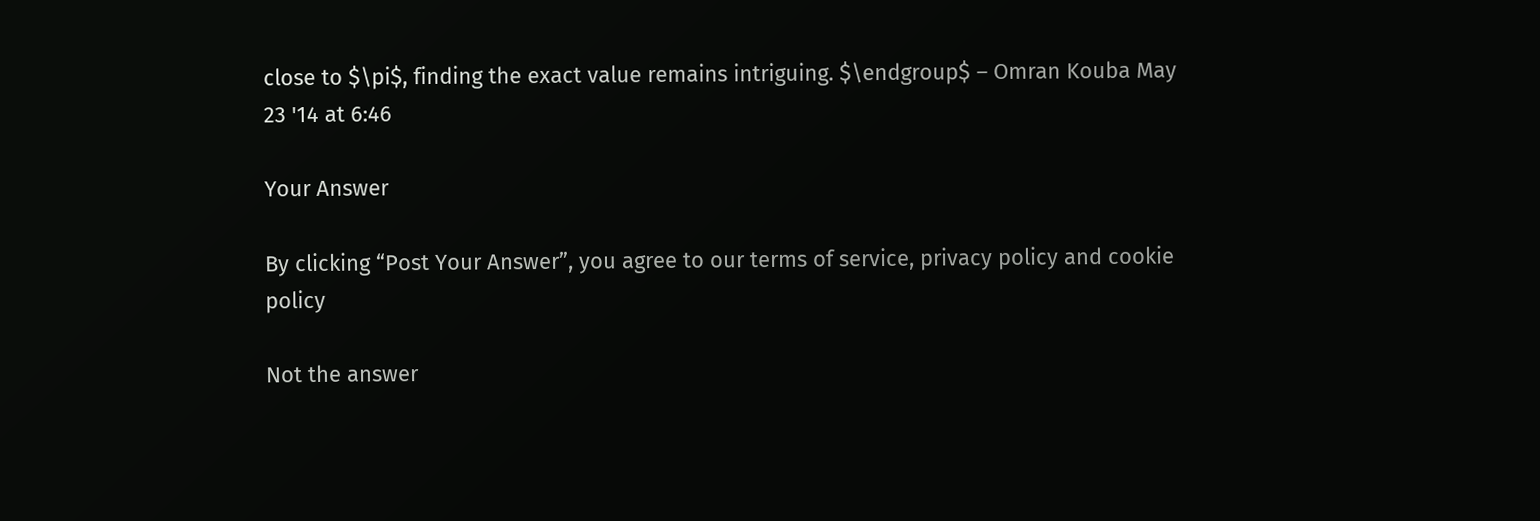close to $\pi$, finding the exact value remains intriguing. $\endgroup$ – Omran Kouba May 23 '14 at 6:46

Your Answer

By clicking “Post Your Answer”, you agree to our terms of service, privacy policy and cookie policy

Not the answer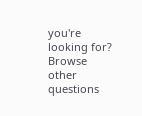you're looking for? Browse other questions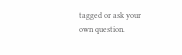tagged or ask your own question.